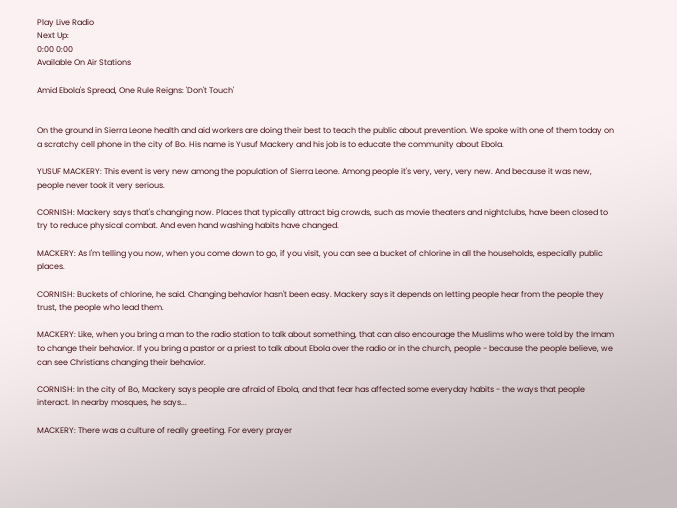Play Live Radio
Next Up:
0:00 0:00
Available On Air Stations

Amid Ebola's Spread, One Rule Reigns: 'Don't Touch'


On the ground in Sierra Leone health and aid workers are doing their best to teach the public about prevention. We spoke with one of them today on a scratchy cell phone in the city of Bo. His name is Yusuf Mackery and his job is to educate the community about Ebola.

YUSUF MACKERY: This event is very new among the population of Sierra Leone. Among people it's very, very, very new. And because it was new, people never took it very serious.

CORNISH: Mackery says that's changing now. Places that typically attract big crowds, such as movie theaters and nightclubs, have been closed to try to reduce physical combat. And even hand washing habits have changed.

MACKERY: As I'm telling you now, when you come down to go, if you visit, you can see a bucket of chlorine in all the households, especially public places.

CORNISH: Buckets of chlorine, he said. Changing behavior hasn't been easy. Mackery says it depends on letting people hear from the people they trust, the people who lead them.

MACKERY: Like, when you bring a man to the radio station to talk about something, that can also encourage the Muslims who were told by the Imam to change their behavior. If you bring a pastor or a priest to talk about Ebola over the radio or in the church, people - because the people believe, we can see Christians changing their behavior.

CORNISH: In the city of Bo, Mackery says people are afraid of Ebola, and that fear has affected some everyday habits - the ways that people interact. In nearby mosques, he says...

MACKERY: There was a culture of really greeting. For every prayer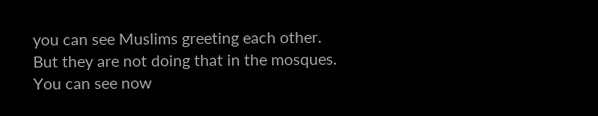you can see Muslims greeting each other. But they are not doing that in the mosques. You can see now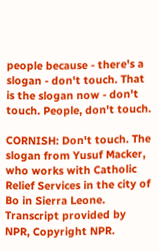people because - there's a slogan - don't touch. That is the slogan now - don't touch. People, don't touch.

CORNISH: Don't touch. The slogan from Yusuf Macker, who works with Catholic Relief Services in the city of Bo in Sierra Leone. Transcript provided by NPR, Copyright NPR.